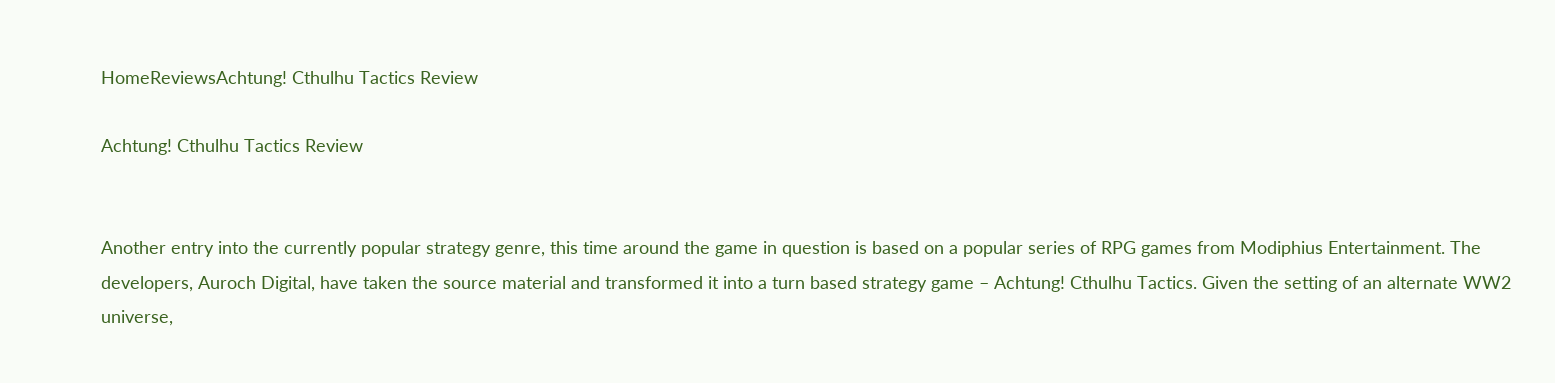HomeReviewsAchtung! Cthulhu Tactics Review

Achtung! Cthulhu Tactics Review


Another entry into the currently popular strategy genre, this time around the game in question is based on a popular series of RPG games from Modiphius Entertainment. The developers, Auroch Digital, have taken the source material and transformed it into a turn based strategy game – Achtung! Cthulhu Tactics. Given the setting of an alternate WW2 universe,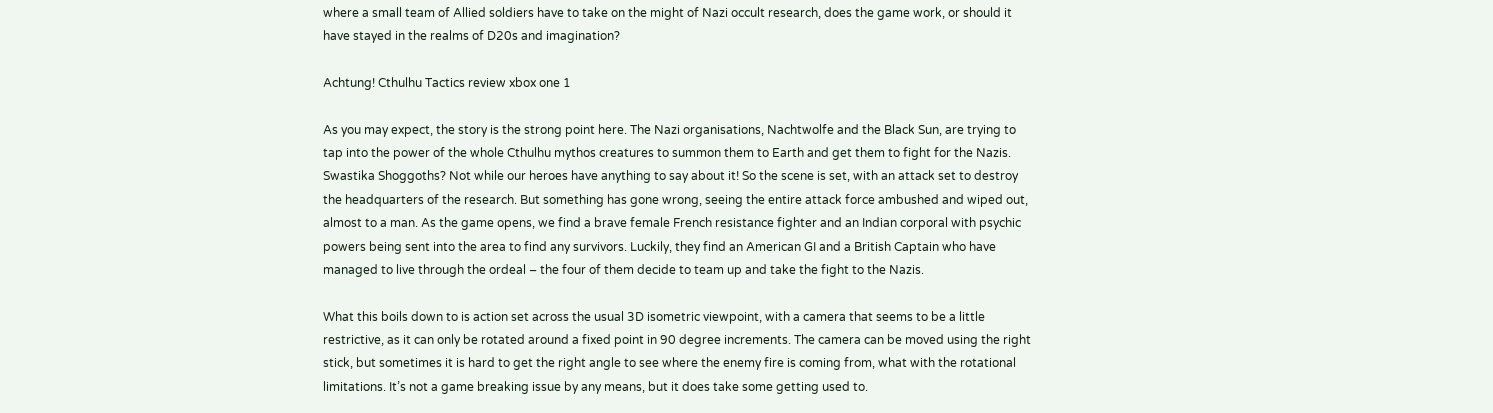where a small team of Allied soldiers have to take on the might of Nazi occult research, does the game work, or should it have stayed in the realms of D20s and imagination?

Achtung! Cthulhu Tactics review xbox one 1

As you may expect, the story is the strong point here. The Nazi organisations, Nachtwolfe and the Black Sun, are trying to tap into the power of the whole Cthulhu mythos creatures to summon them to Earth and get them to fight for the Nazis. Swastika Shoggoths? Not while our heroes have anything to say about it! So the scene is set, with an attack set to destroy the headquarters of the research. But something has gone wrong, seeing the entire attack force ambushed and wiped out, almost to a man. As the game opens, we find a brave female French resistance fighter and an Indian corporal with psychic powers being sent into the area to find any survivors. Luckily, they find an American GI and a British Captain who have managed to live through the ordeal – the four of them decide to team up and take the fight to the Nazis.

What this boils down to is action set across the usual 3D isometric viewpoint, with a camera that seems to be a little restrictive, as it can only be rotated around a fixed point in 90 degree increments. The camera can be moved using the right stick, but sometimes it is hard to get the right angle to see where the enemy fire is coming from, what with the rotational limitations. It’s not a game breaking issue by any means, but it does take some getting used to.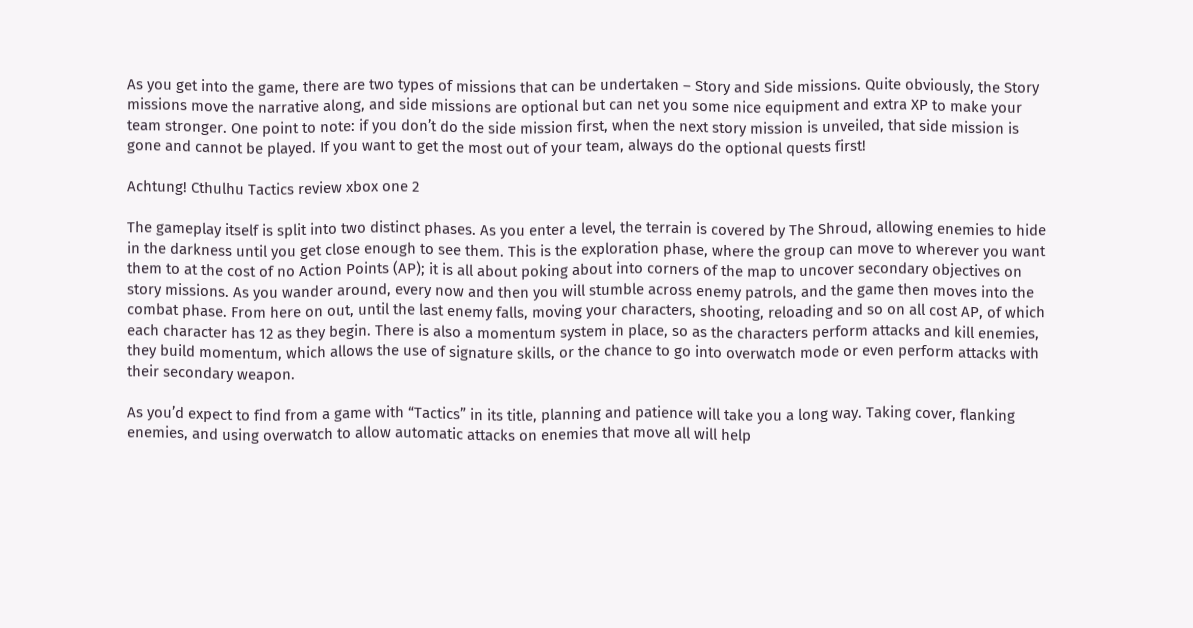As you get into the game, there are two types of missions that can be undertaken – Story and Side missions. Quite obviously, the Story missions move the narrative along, and side missions are optional but can net you some nice equipment and extra XP to make your team stronger. One point to note: if you don’t do the side mission first, when the next story mission is unveiled, that side mission is gone and cannot be played. If you want to get the most out of your team, always do the optional quests first!

Achtung! Cthulhu Tactics review xbox one 2

The gameplay itself is split into two distinct phases. As you enter a level, the terrain is covered by The Shroud, allowing enemies to hide in the darkness until you get close enough to see them. This is the exploration phase, where the group can move to wherever you want them to at the cost of no Action Points (AP); it is all about poking about into corners of the map to uncover secondary objectives on story missions. As you wander around, every now and then you will stumble across enemy patrols, and the game then moves into the combat phase. From here on out, until the last enemy falls, moving your characters, shooting, reloading and so on all cost AP, of which each character has 12 as they begin. There is also a momentum system in place, so as the characters perform attacks and kill enemies, they build momentum, which allows the use of signature skills, or the chance to go into overwatch mode or even perform attacks with their secondary weapon.

As you’d expect to find from a game with “Tactics” in its title, planning and patience will take you a long way. Taking cover, flanking enemies, and using overwatch to allow automatic attacks on enemies that move all will help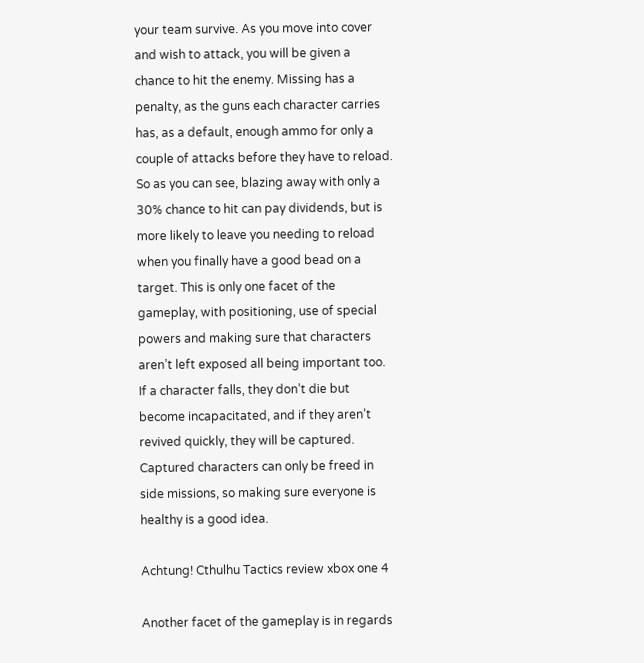your team survive. As you move into cover and wish to attack, you will be given a chance to hit the enemy. Missing has a penalty, as the guns each character carries has, as a default, enough ammo for only a couple of attacks before they have to reload. So as you can see, blazing away with only a 30% chance to hit can pay dividends, but is more likely to leave you needing to reload when you finally have a good bead on a target. This is only one facet of the gameplay, with positioning, use of special powers and making sure that characters aren’t left exposed all being important too. If a character falls, they don’t die but become incapacitated, and if they aren’t revived quickly, they will be captured. Captured characters can only be freed in side missions, so making sure everyone is healthy is a good idea.

Achtung! Cthulhu Tactics review xbox one 4

Another facet of the gameplay is in regards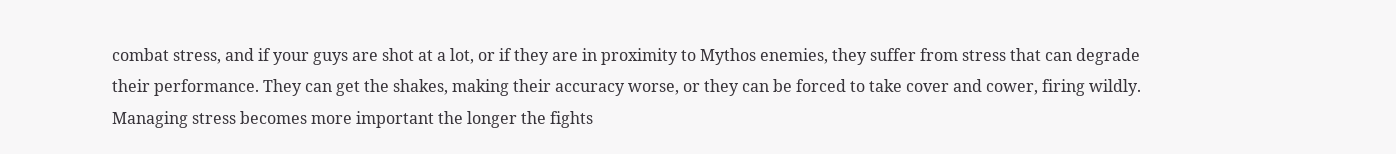combat stress, and if your guys are shot at a lot, or if they are in proximity to Mythos enemies, they suffer from stress that can degrade their performance. They can get the shakes, making their accuracy worse, or they can be forced to take cover and cower, firing wildly. Managing stress becomes more important the longer the fights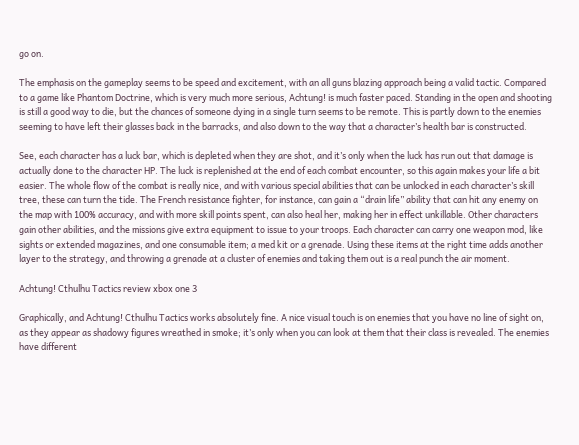go on.

The emphasis on the gameplay seems to be speed and excitement, with an all guns blazing approach being a valid tactic. Compared to a game like Phantom Doctrine, which is very much more serious, Achtung! is much faster paced. Standing in the open and shooting is still a good way to die, but the chances of someone dying in a single turn seems to be remote. This is partly down to the enemies seeming to have left their glasses back in the barracks, and also down to the way that a character’s health bar is constructed.

See, each character has a luck bar, which is depleted when they are shot, and it’s only when the luck has run out that damage is actually done to the character HP. The luck is replenished at the end of each combat encounter, so this again makes your life a bit easier. The whole flow of the combat is really nice, and with various special abilities that can be unlocked in each character’s skill tree, these can turn the tide. The French resistance fighter, for instance, can gain a “drain life” ability that can hit any enemy on the map with 100% accuracy, and with more skill points spent, can also heal her, making her in effect unkillable. Other characters gain other abilities, and the missions give extra equipment to issue to your troops. Each character can carry one weapon mod, like sights or extended magazines, and one consumable item; a med kit or a grenade. Using these items at the right time adds another layer to the strategy, and throwing a grenade at a cluster of enemies and taking them out is a real punch the air moment.

Achtung! Cthulhu Tactics review xbox one 3

Graphically, and Achtung! Cthulhu Tactics works absolutely fine. A nice visual touch is on enemies that you have no line of sight on, as they appear as shadowy figures wreathed in smoke; it’s only when you can look at them that their class is revealed. The enemies have different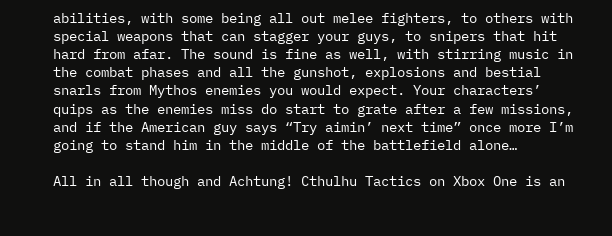abilities, with some being all out melee fighters, to others with special weapons that can stagger your guys, to snipers that hit hard from afar. The sound is fine as well, with stirring music in the combat phases and all the gunshot, explosions and bestial snarls from Mythos enemies you would expect. Your characters’ quips as the enemies miss do start to grate after a few missions, and if the American guy says “Try aimin’ next time” once more I’m going to stand him in the middle of the battlefield alone…

All in all though and Achtung! Cthulhu Tactics on Xbox One is an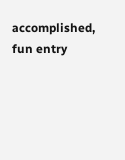accomplished, fun entry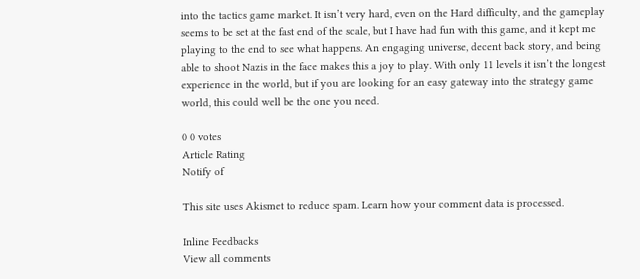into the tactics game market. It isn’t very hard, even on the Hard difficulty, and the gameplay seems to be set at the fast end of the scale, but I have had fun with this game, and it kept me playing to the end to see what happens. An engaging universe, decent back story, and being able to shoot Nazis in the face makes this a joy to play. With only 11 levels it isn’t the longest experience in the world, but if you are looking for an easy gateway into the strategy game world, this could well be the one you need.

0 0 votes
Article Rating
Notify of

This site uses Akismet to reduce spam. Learn how your comment data is processed.

Inline Feedbacks
View all comments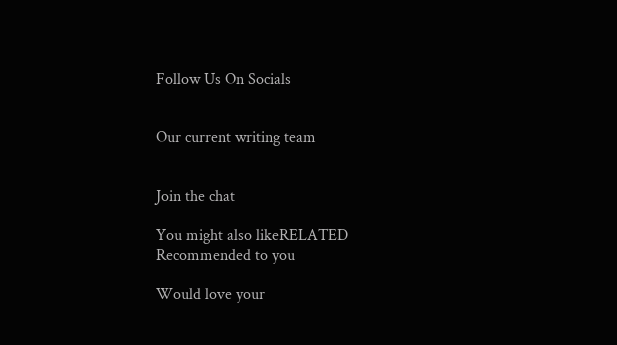Follow Us On Socials


Our current writing team


Join the chat

You might also likeRELATED
Recommended to you

Would love your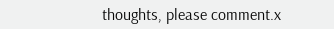thoughts, please comment.x